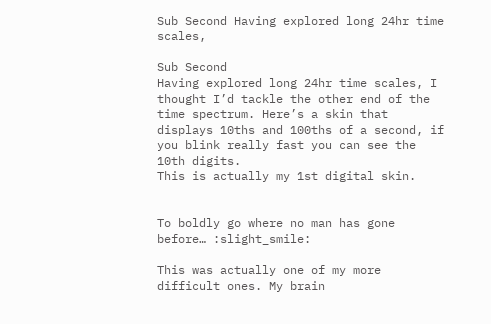Sub Second Having explored long 24hr time scales,

Sub Second
Having explored long 24hr time scales, I thought I’d tackle the other end of the time spectrum. Here’s a skin that displays 10ths and 100ths of a second, if you blink really fast you can see the 10th digits.
This is actually my 1st digital skin.


To boldly go where no man has gone before… :slight_smile:

This was actually one of my more difficult ones. My brain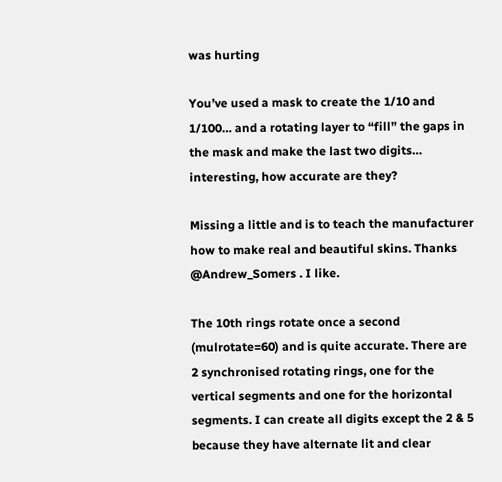was hurting

You’ve used a mask to create the 1/10 and 1/100… and a rotating layer to “fill” the gaps in the mask and make the last two digits… interesting, how accurate are they?

Missing a little and is to teach the manufacturer how to make real and beautiful skins. Thanks @Andrew_Somers . I like.

The 10th rings rotate once a second (mulrotate=60) and is quite accurate. There are 2 synchronised rotating rings, one for the vertical segments and one for the horizontal segments. I can create all digits except the 2 & 5 because they have alternate lit and clear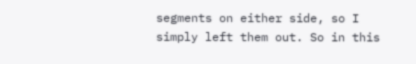segments on either side, so I simply left them out. So in this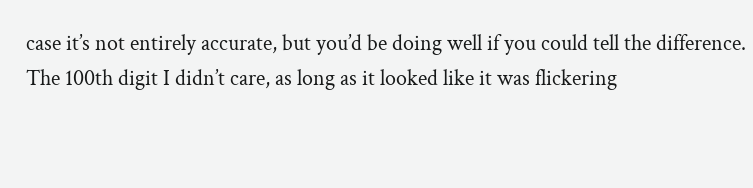case it’s not entirely accurate, but you’d be doing well if you could tell the difference.
The 100th digit I didn’t care, as long as it looked like it was flickering